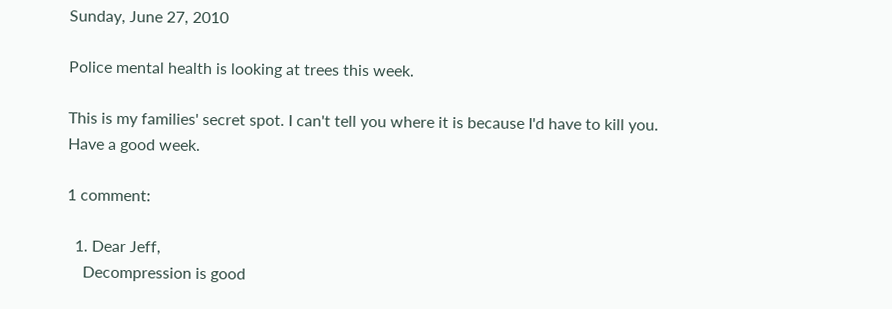Sunday, June 27, 2010

Police mental health is looking at trees this week.

This is my families' secret spot. I can't tell you where it is because I'd have to kill you.
Have a good week.

1 comment:

  1. Dear Jeff,
    Decompression is good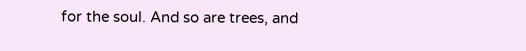for the soul. And so are trees, and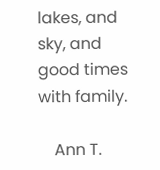lakes, and sky, and good times with family.

    Ann T.